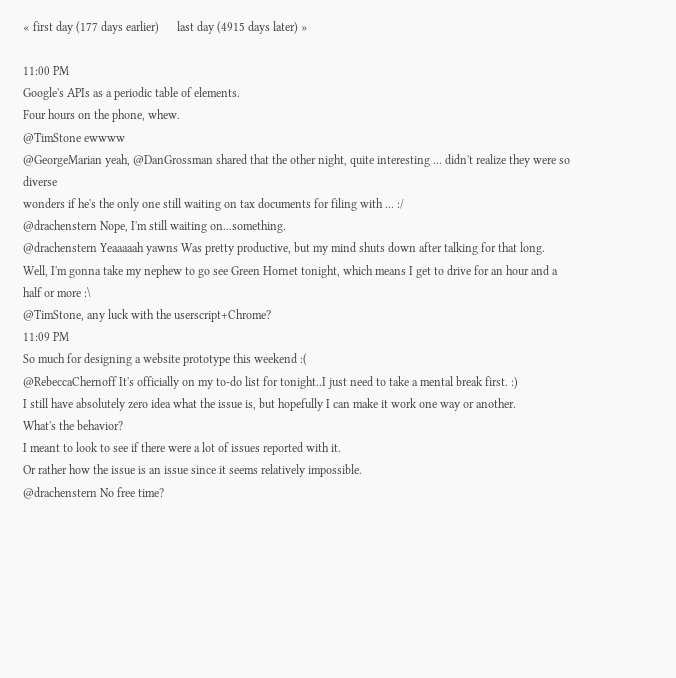« first day (177 days earlier)      last day (4915 days later) »

11:00 PM
Google's APIs as a periodic table of elements.
Four hours on the phone, whew.
@TimStone ewwww
@GeorgeMarian yeah, @DanGrossman shared that the other night, quite interesting ... didn't realize they were so diverse
wonders if he's the only one still waiting on tax documents for filing with ... :/
@drachenstern Nope, I'm still waiting on...something.
@drachenstern Yeaaaaah yawns Was pretty productive, but my mind shuts down after talking for that long.
Well, I'm gonna take my nephew to go see Green Hornet tonight, which means I get to drive for an hour and a half or more :\
@TimStone, any luck with the userscript+Chrome?
11:09 PM
So much for designing a website prototype this weekend :(
@RebeccaChernoff It's officially on my to-do list for tonight..I just need to take a mental break first. :)
I still have absolutely zero idea what the issue is, but hopefully I can make it work one way or another.
What's the behavior?
I meant to look to see if there were a lot of issues reported with it.
Or rather how the issue is an issue since it seems relatively impossible.
@drachenstern No free time?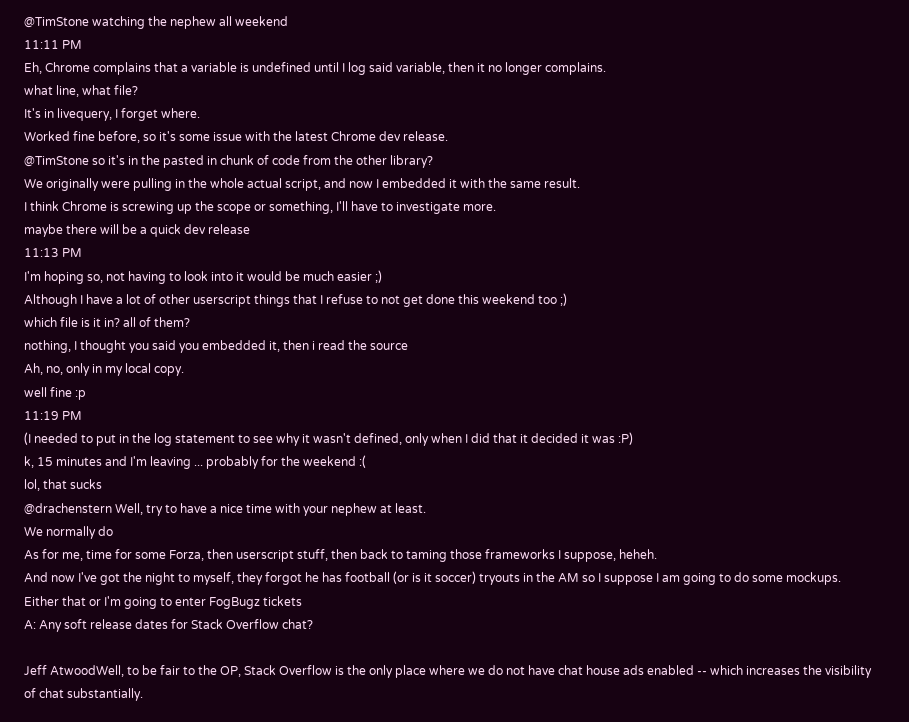@TimStone watching the nephew all weekend
11:11 PM
Eh, Chrome complains that a variable is undefined until I log said variable, then it no longer complains.
what line, what file?
It's in livequery, I forget where.
Worked fine before, so it's some issue with the latest Chrome dev release.
@TimStone so it's in the pasted in chunk of code from the other library?
We originally were pulling in the whole actual script, and now I embedded it with the same result.
I think Chrome is screwing up the scope or something, I'll have to investigate more.
maybe there will be a quick dev release
11:13 PM
I'm hoping so, not having to look into it would be much easier ;)
Although I have a lot of other userscript things that I refuse to not get done this weekend too ;)
which file is it in? all of them?
nothing, I thought you said you embedded it, then i read the source
Ah, no, only in my local copy.
well fine :p
11:19 PM
(I needed to put in the log statement to see why it wasn't defined, only when I did that it decided it was :P)
k, 15 minutes and I'm leaving ... probably for the weekend :(
lol, that sucks
@drachenstern Well, try to have a nice time with your nephew at least.
We normally do
As for me, time for some Forza, then userscript stuff, then back to taming those frameworks I suppose, heheh.
And now I've got the night to myself, they forgot he has football (or is it soccer) tryouts in the AM so I suppose I am going to do some mockups.
Either that or I'm going to enter FogBugz tickets
A: Any soft release dates for Stack Overflow chat?

Jeff AtwoodWell, to be fair to the OP, Stack Overflow is the only place where we do not have chat house ads enabled -- which increases the visibility of chat substantially.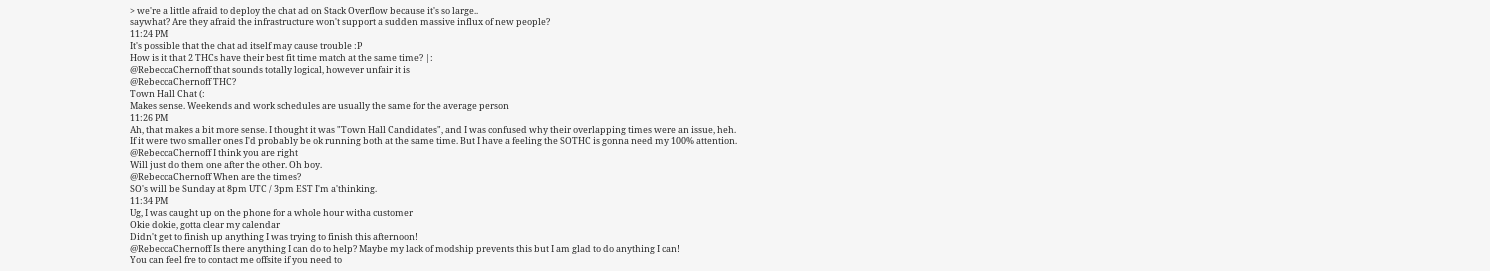> we're a little afraid to deploy the chat ad on Stack Overflow because it's so large..
saywhat? Are they afraid the infrastructure won't support a sudden massive influx of new people?
11:24 PM
It's possible that the chat ad itself may cause trouble :P
How is it that 2 THCs have their best fit time match at the same time? |:
@RebeccaChernoff that sounds totally logical, however unfair it is
@RebeccaChernoff THC?
Town Hall Chat (:
Makes sense. Weekends and work schedules are usually the same for the average person
11:26 PM
Ah, that makes a bit more sense. I thought it was "Town Hall Candidates", and I was confused why their overlapping times were an issue, heh.
If it were two smaller ones I'd probably be ok running both at the same time. But I have a feeling the SOTHC is gonna need my 100% attention.
@RebeccaChernoff I think you are right
Will just do them one after the other. Oh boy.
@RebeccaChernoff When are the times?
SO's will be Sunday at 8pm UTC / 3pm EST I'm a'thinking.
11:34 PM
Ug, I was caught up on the phone for a whole hour witha customer
Okie dokie, gotta clear my calendar
Didn't get to finish up anything I was trying to finish this afternoon!
@RebeccaChernoff Is there anything I can do to help? Maybe my lack of modship prevents this but I am glad to do anything I can!
You can feel fre to contact me offsite if you need to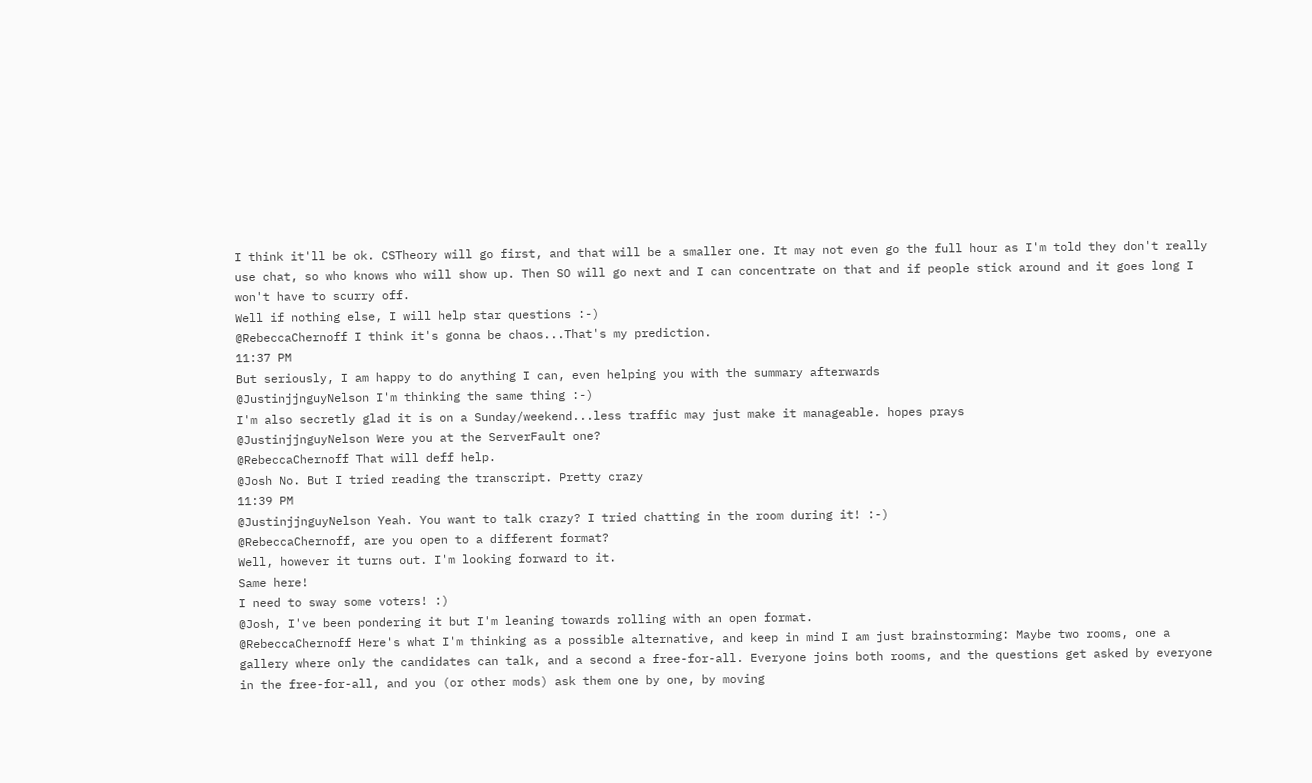I think it'll be ok. CSTheory will go first, and that will be a smaller one. It may not even go the full hour as I'm told they don't really use chat, so who knows who will show up. Then SO will go next and I can concentrate on that and if people stick around and it goes long I won't have to scurry off.
Well if nothing else, I will help star questions :-)
@RebeccaChernoff I think it's gonna be chaos...That's my prediction.
11:37 PM
But seriously, I am happy to do anything I can, even helping you with the summary afterwards
@JustinjjnguyNelson I'm thinking the same thing :-)
I'm also secretly glad it is on a Sunday/weekend...less traffic may just make it manageable. hopes prays
@JustinjjnguyNelson Were you at the ServerFault one?
@RebeccaChernoff That will deff help.
@Josh No. But I tried reading the transcript. Pretty crazy
11:39 PM
@JustinjjnguyNelson Yeah. You want to talk crazy? I tried chatting in the room during it! :-)
@RebeccaChernoff, are you open to a different format?
Well, however it turns out. I'm looking forward to it.
Same here!
I need to sway some voters! :)
@Josh, I've been pondering it but I'm leaning towards rolling with an open format.
@RebeccaChernoff Here's what I'm thinking as a possible alternative, and keep in mind I am just brainstorming: Maybe two rooms, one a gallery where only the candidates can talk, and a second a free-for-all. Everyone joins both rooms, and the questions get asked by everyone in the free-for-all, and you (or other mods) ask them one by one, by moving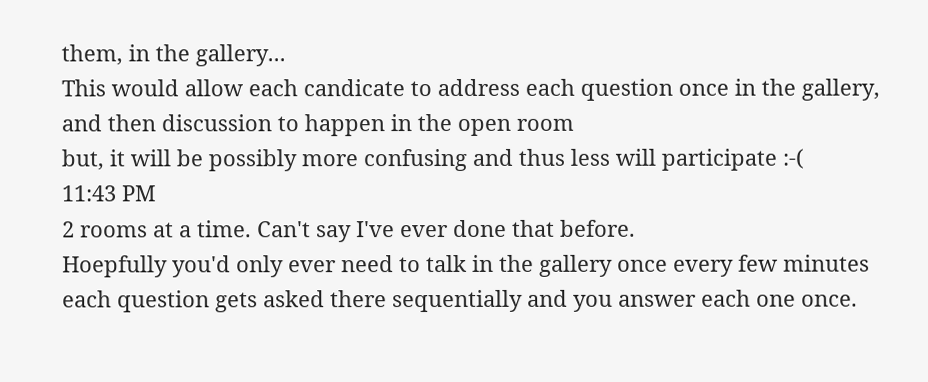them, in the gallery...
This would allow each candicate to address each question once in the gallery, and then discussion to happen in the open room
but, it will be possibly more confusing and thus less will participate :-(
11:43 PM
2 rooms at a time. Can't say I've ever done that before.
Hoepfully you'd only ever need to talk in the gallery once every few minutes
each question gets asked there sequentially and you answer each one once.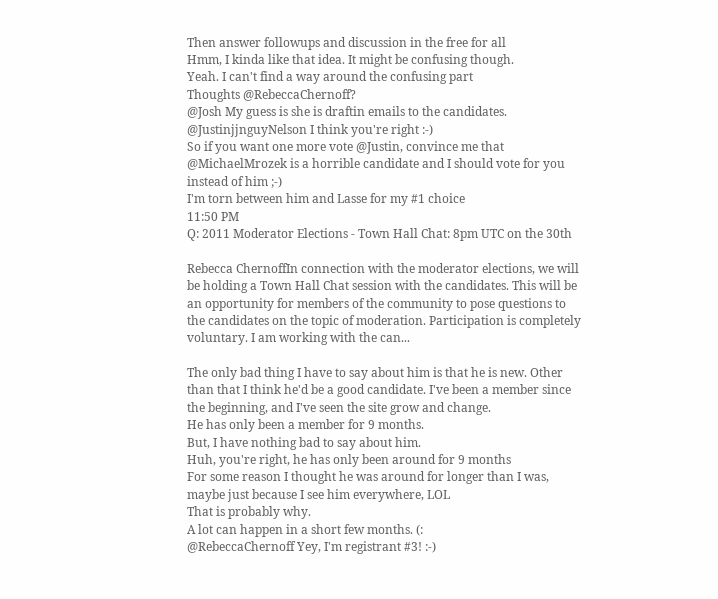Then answer followups and discussion in the free for all
Hmm, I kinda like that idea. It might be confusing though.
Yeah. I can't find a way around the confusing part
Thoughts @RebeccaChernoff?
@Josh My guess is she is draftin emails to the candidates.
@JustinjjnguyNelson I think you're right :-)
So if you want one more vote @Justin, convince me that @MichaelMrozek is a horrible candidate and I should vote for you instead of him ;-)
I'm torn between him and Lasse for my #1 choice
11:50 PM
Q: 2011 Moderator Elections - Town Hall Chat: 8pm UTC on the 30th

Rebecca ChernoffIn connection with the moderator elections, we will be holding a Town Hall Chat session with the candidates. This will be an opportunity for members of the community to pose questions to the candidates on the topic of moderation. Participation is completely voluntary. I am working with the can...

The only bad thing I have to say about him is that he is new. Other than that I think he'd be a good candidate. I've been a member since the beginning, and I've seen the site grow and change.
He has only been a member for 9 months.
But, I have nothing bad to say about him.
Huh, you're right, he has only been around for 9 months
For some reason I thought he was around for longer than I was, maybe just because I see him everywhere, LOL
That is probably why.
A lot can happen in a short few months. (:
@RebeccaChernoff Yey, I'm registrant #3! :-)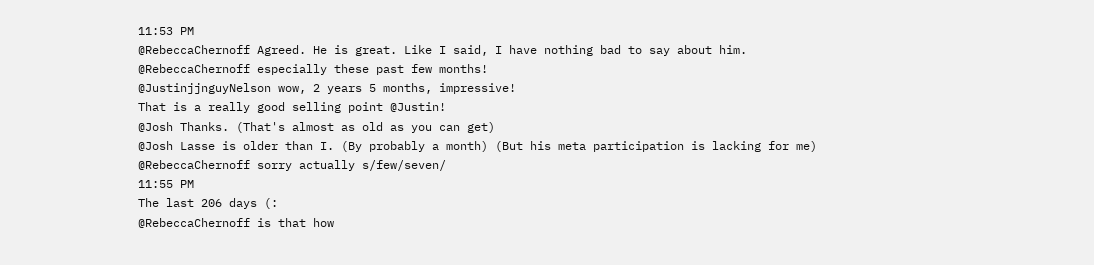11:53 PM
@RebeccaChernoff Agreed. He is great. Like I said, I have nothing bad to say about him.
@RebeccaChernoff especially these past few months!
@JustinjjnguyNelson wow, 2 years 5 months, impressive!
That is a really good selling point @Justin!
@Josh Thanks. (That's almost as old as you can get)
@Josh Lasse is older than I. (By probably a month) (But his meta participation is lacking for me)
@RebeccaChernoff sorry actually s/few/seven/
11:55 PM
The last 206 days (:
@RebeccaChernoff is that how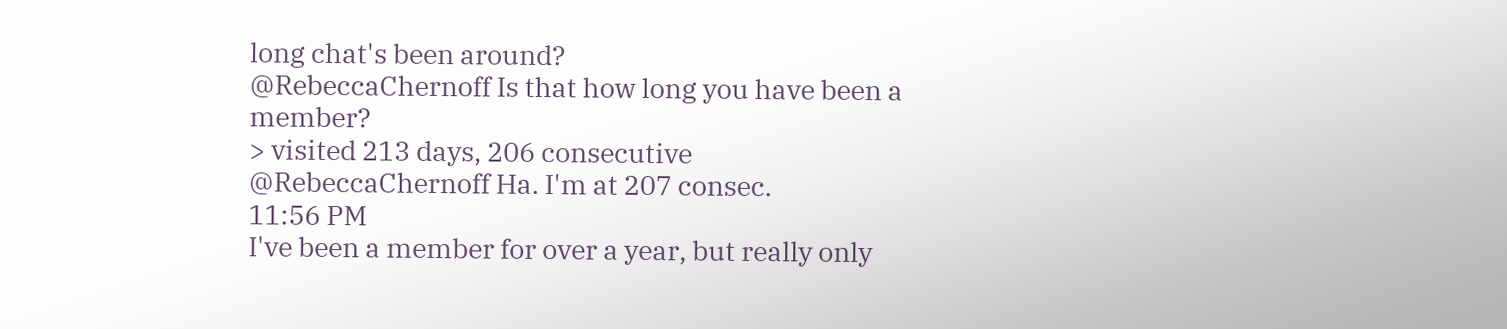long chat's been around?
@RebeccaChernoff Is that how long you have been a member?
> visited 213 days, 206 consecutive
@RebeccaChernoff Ha. I'm at 207 consec.
11:56 PM
I've been a member for over a year, but really only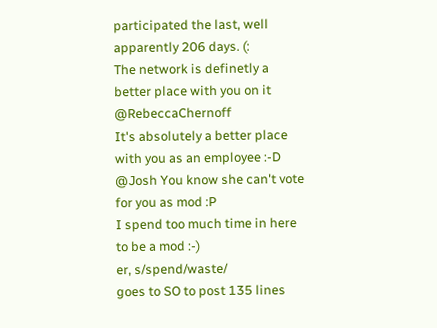participated the last, well apparently 206 days. (:
The network is definetly a better place with you on it @RebeccaChernoff
It's absolutely a better place with you as an employee :-D
@Josh You know she can't vote for you as mod :P
I spend too much time in here to be a mod :-)
er, s/spend/waste/
goes to SO to post 135 lines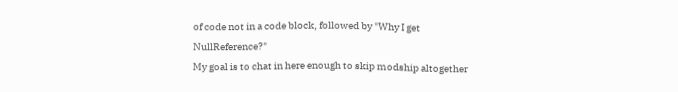of code not in a code block, followed by "Why I get NullReference?"
My goal is to chat in here enough to skip modship altogether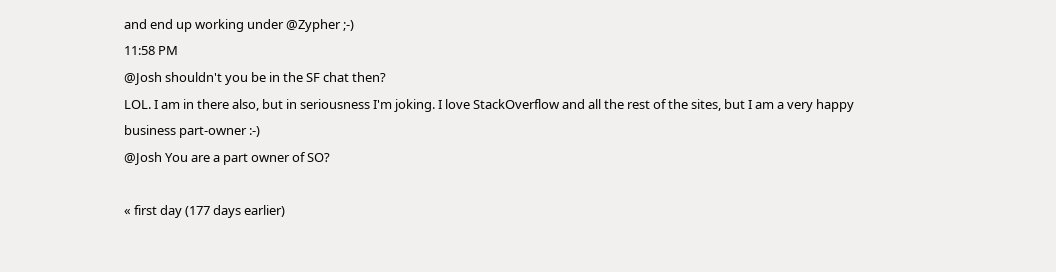and end up working under @Zypher ;-)
11:58 PM
@Josh shouldn't you be in the SF chat then?
LOL. I am in there also, but in seriousness I'm joking. I love StackOverflow and all the rest of the sites, but I am a very happy business part-owner :-)
@Josh You are a part owner of SO?

« first day (177 days earlier)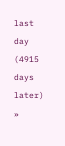last day (4915 days later) »